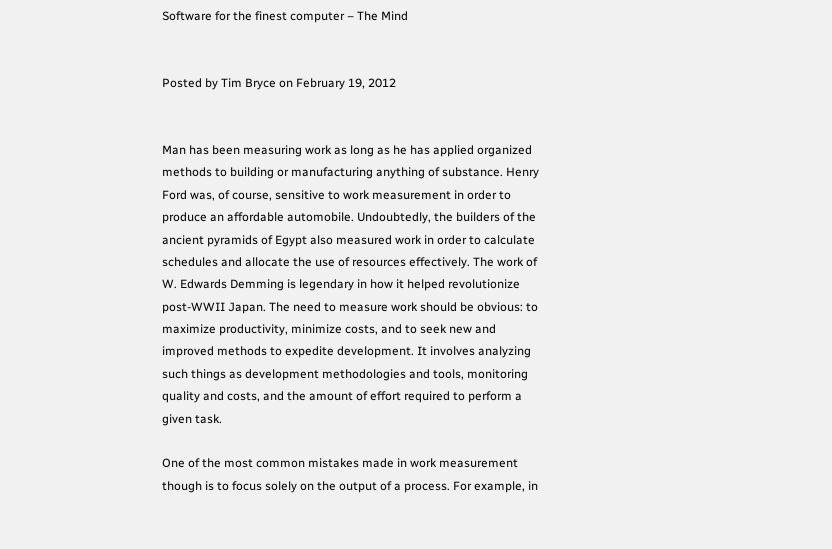Software for the finest computer – The Mind


Posted by Tim Bryce on February 19, 2012


Man has been measuring work as long as he has applied organized methods to building or manufacturing anything of substance. Henry Ford was, of course, sensitive to work measurement in order to produce an affordable automobile. Undoubtedly, the builders of the ancient pyramids of Egypt also measured work in order to calculate schedules and allocate the use of resources effectively. The work of W. Edwards Demming is legendary in how it helped revolutionize post-WWII Japan. The need to measure work should be obvious: to maximize productivity, minimize costs, and to seek new and improved methods to expedite development. It involves analyzing such things as development methodologies and tools, monitoring quality and costs, and the amount of effort required to perform a given task.

One of the most common mistakes made in work measurement though is to focus solely on the output of a process. For example, in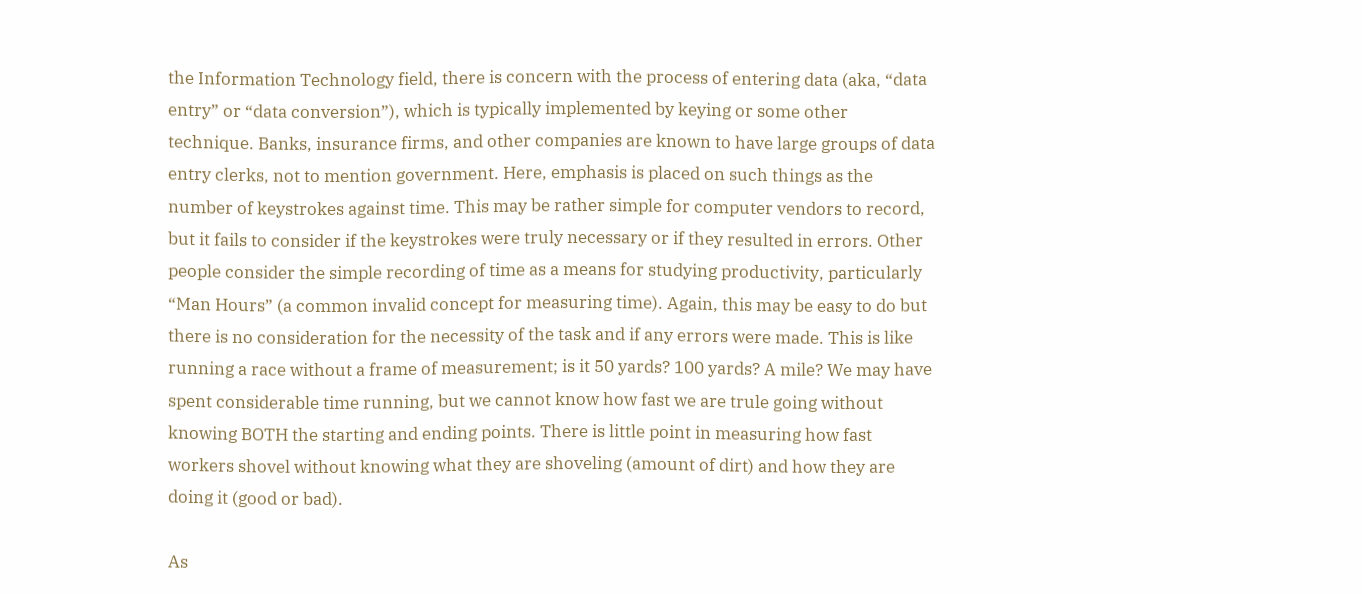the Information Technology field, there is concern with the process of entering data (aka, “data entry” or “data conversion”), which is typically implemented by keying or some other technique. Banks, insurance firms, and other companies are known to have large groups of data entry clerks, not to mention government. Here, emphasis is placed on such things as the number of keystrokes against time. This may be rather simple for computer vendors to record, but it fails to consider if the keystrokes were truly necessary or if they resulted in errors. Other people consider the simple recording of time as a means for studying productivity, particularly “Man Hours” (a common invalid concept for measuring time). Again, this may be easy to do but there is no consideration for the necessity of the task and if any errors were made. This is like running a race without a frame of measurement; is it 50 yards? 100 yards? A mile? We may have spent considerable time running, but we cannot know how fast we are trule going without knowing BOTH the starting and ending points. There is little point in measuring how fast workers shovel without knowing what they are shoveling (amount of dirt) and how they are doing it (good or bad).

As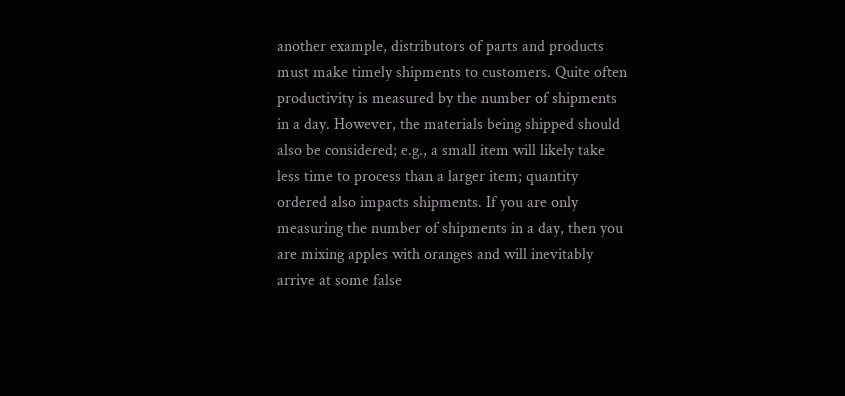another example, distributors of parts and products must make timely shipments to customers. Quite often productivity is measured by the number of shipments in a day. However, the materials being shipped should also be considered; e.g., a small item will likely take less time to process than a larger item; quantity ordered also impacts shipments. If you are only measuring the number of shipments in a day, then you are mixing apples with oranges and will inevitably arrive at some false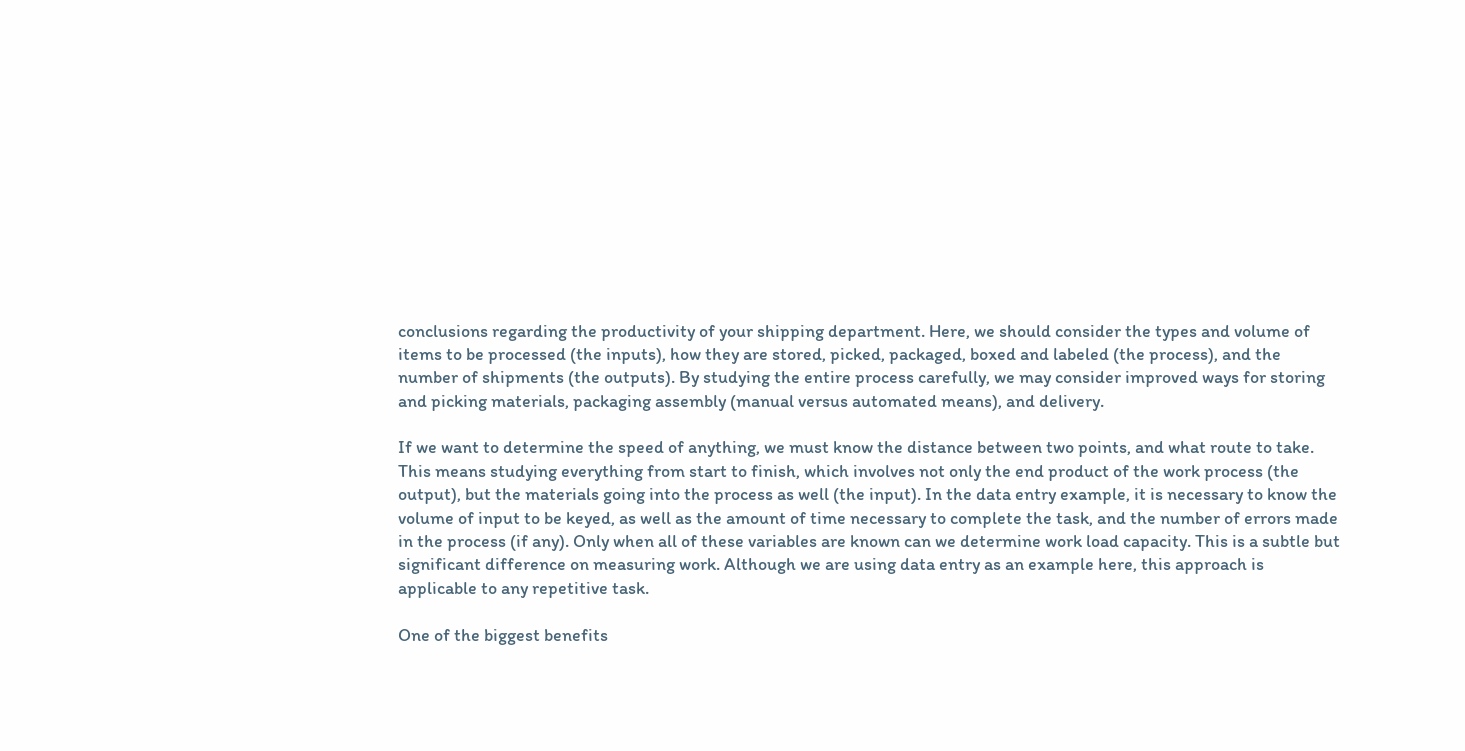conclusions regarding the productivity of your shipping department. Here, we should consider the types and volume of items to be processed (the inputs), how they are stored, picked, packaged, boxed and labeled (the process), and the number of shipments (the outputs). By studying the entire process carefully, we may consider improved ways for storing and picking materials, packaging assembly (manual versus automated means), and delivery.

If we want to determine the speed of anything, we must know the distance between two points, and what route to take. This means studying everything from start to finish, which involves not only the end product of the work process (the output), but the materials going into the process as well (the input). In the data entry example, it is necessary to know the volume of input to be keyed, as well as the amount of time necessary to complete the task, and the number of errors made in the process (if any). Only when all of these variables are known can we determine work load capacity. This is a subtle but significant difference on measuring work. Although we are using data entry as an example here, this approach is applicable to any repetitive task.

One of the biggest benefits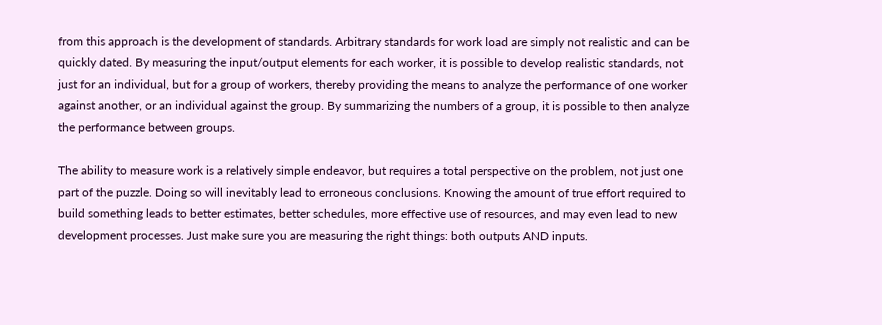from this approach is the development of standards. Arbitrary standards for work load are simply not realistic and can be quickly dated. By measuring the input/output elements for each worker, it is possible to develop realistic standards, not just for an individual, but for a group of workers, thereby providing the means to analyze the performance of one worker against another, or an individual against the group. By summarizing the numbers of a group, it is possible to then analyze the performance between groups.

The ability to measure work is a relatively simple endeavor, but requires a total perspective on the problem, not just one part of the puzzle. Doing so will inevitably lead to erroneous conclusions. Knowing the amount of true effort required to build something leads to better estimates, better schedules, more effective use of resources, and may even lead to new development processes. Just make sure you are measuring the right things: both outputs AND inputs.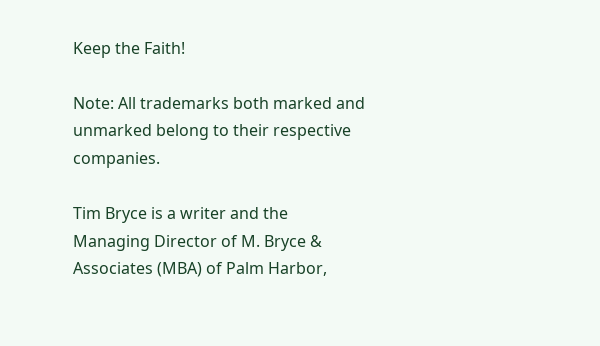Keep the Faith!

Note: All trademarks both marked and unmarked belong to their respective companies.

Tim Bryce is a writer and the Managing Director of M. Bryce & Associates (MBA) of Palm Harbor,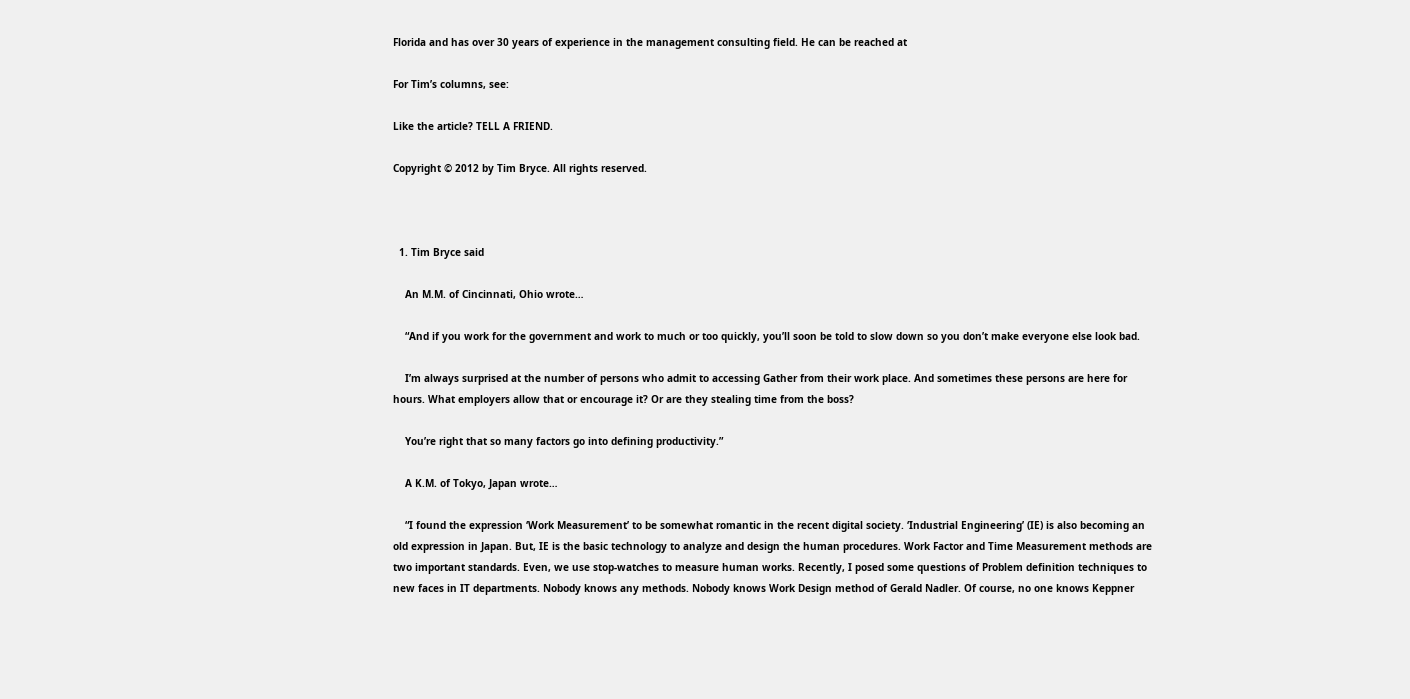Florida and has over 30 years of experience in the management consulting field. He can be reached at

For Tim’s columns, see:

Like the article? TELL A FRIEND.

Copyright © 2012 by Tim Bryce. All rights reserved.



  1. Tim Bryce said

    An M.M. of Cincinnati, Ohio wrote…

    “And if you work for the government and work to much or too quickly, you’ll soon be told to slow down so you don’t make everyone else look bad.

    I’m always surprised at the number of persons who admit to accessing Gather from their work place. And sometimes these persons are here for hours. What employers allow that or encourage it? Or are they stealing time from the boss?

    You’re right that so many factors go into defining productivity.”

    A K.M. of Tokyo, Japan wrote…

    “I found the expression ‘Work Measurement’ to be somewhat romantic in the recent digital society. ‘Industrial Engineering’ (IE) is also becoming an old expression in Japan. But, IE is the basic technology to analyze and design the human procedures. Work Factor and Time Measurement methods are two important standards. Even, we use stop-watches to measure human works. Recently, I posed some questions of Problem definition techniques to new faces in IT departments. Nobody knows any methods. Nobody knows Work Design method of Gerald Nadler. Of course, no one knows Keppner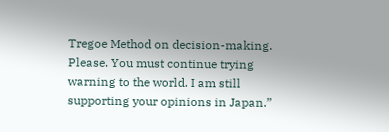Tregoe Method on decision-making. Please. You must continue trying warning to the world. I am still supporting your opinions in Japan.”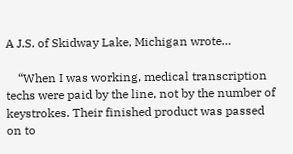A J.S. of Skidway Lake, Michigan wrote…

    “When I was working, medical transcription techs were paid by the line, not by the number of keystrokes. Their finished product was passed on to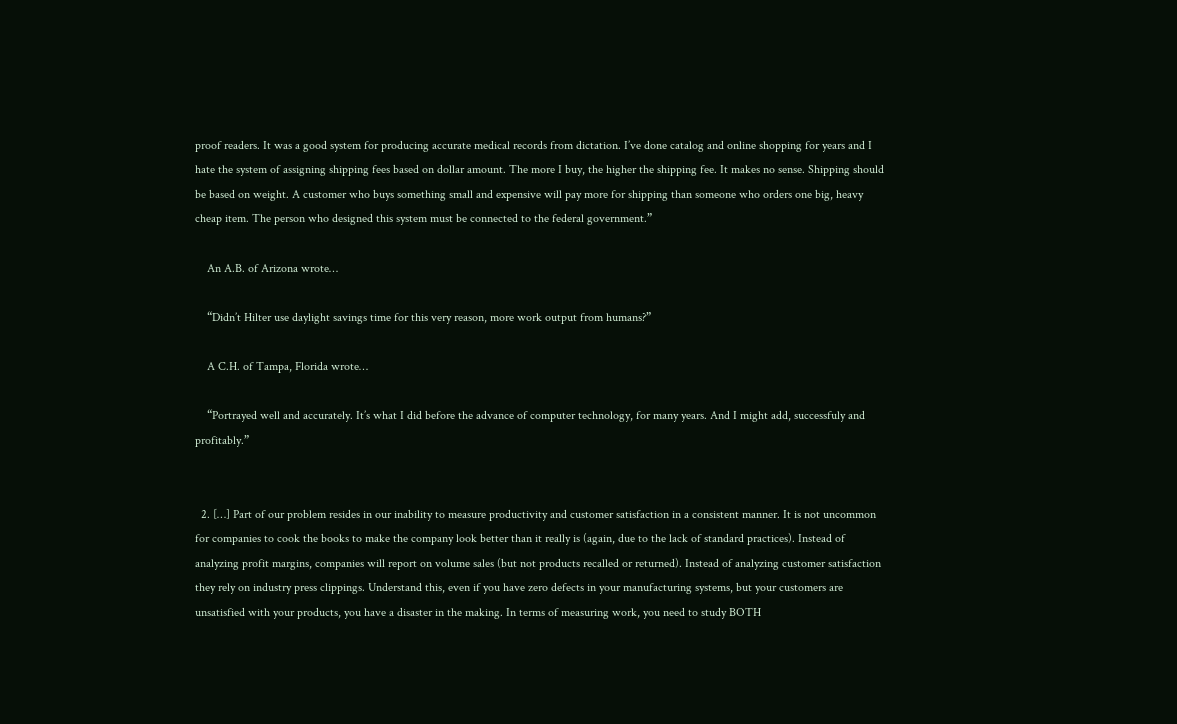proof readers. It was a good system for producing accurate medical records from dictation. I’ve done catalog and online shopping for years and I hate the system of assigning shipping fees based on dollar amount. The more I buy, the higher the shipping fee. It makes no sense. Shipping should be based on weight. A customer who buys something small and expensive will pay more for shipping than someone who orders one big, heavy cheap item. The person who designed this system must be connected to the federal government.”

    An A.B. of Arizona wrote…

    “Didn’t Hilter use daylight savings time for this very reason, more work output from humans?”

    A C.H. of Tampa, Florida wrote…

    “Portrayed well and accurately. It’s what I did before the advance of computer technology, for many years. And I might add, successfuly and profitably.”


  2. […] Part of our problem resides in our inability to measure productivity and customer satisfaction in a consistent manner. It is not uncommon for companies to cook the books to make the company look better than it really is (again, due to the lack of standard practices). Instead of analyzing profit margins, companies will report on volume sales (but not products recalled or returned). Instead of analyzing customer satisfaction they rely on industry press clippings. Understand this, even if you have zero defects in your manufacturing systems, but your customers are unsatisfied with your products, you have a disaster in the making. In terms of measuring work, you need to study BOTH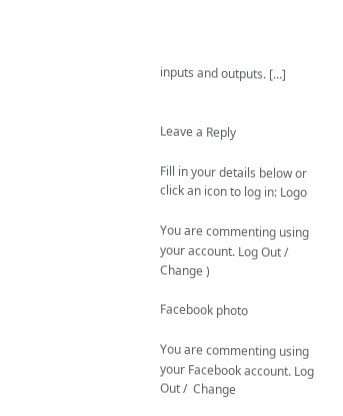inputs and outputs. […]


Leave a Reply

Fill in your details below or click an icon to log in: Logo

You are commenting using your account. Log Out /  Change )

Facebook photo

You are commenting using your Facebook account. Log Out /  Change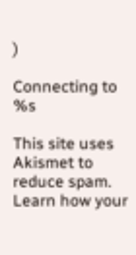)

Connecting to %s

This site uses Akismet to reduce spam. Learn how your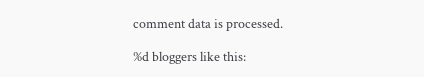comment data is processed.

%d bloggers like this: